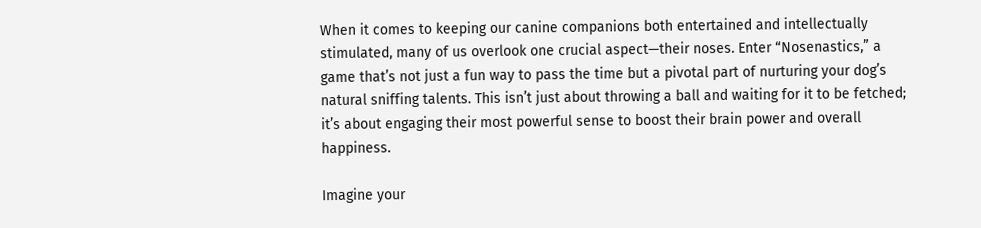When it comes to keeping our canine companions both entertained and intellectually stimulated, many of us overlook one crucial aspect—their noses. Enter “Nosenastics,” a game that’s not just a fun way to pass the time but a pivotal part of nurturing your dog’s natural sniffing talents. This isn’t just about throwing a ball and waiting for it to be fetched; it’s about engaging their most powerful sense to boost their brain power and overall happiness.

Imagine your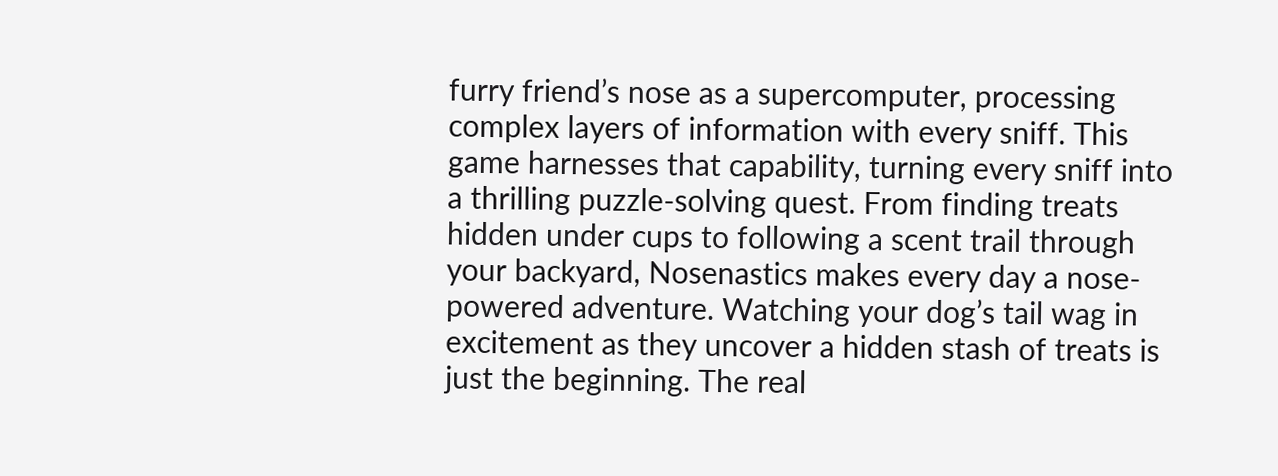furry friend’s nose as a supercomputer, processing complex layers of information with every sniff. This game harnesses that capability, turning every sniff into a thrilling puzzle-solving quest. From finding treats hidden under cups to following a scent trail through your backyard, Nosenastics makes every day a nose-powered adventure. Watching your dog’s tail wag in excitement as they uncover a hidden stash of treats is just the beginning. The real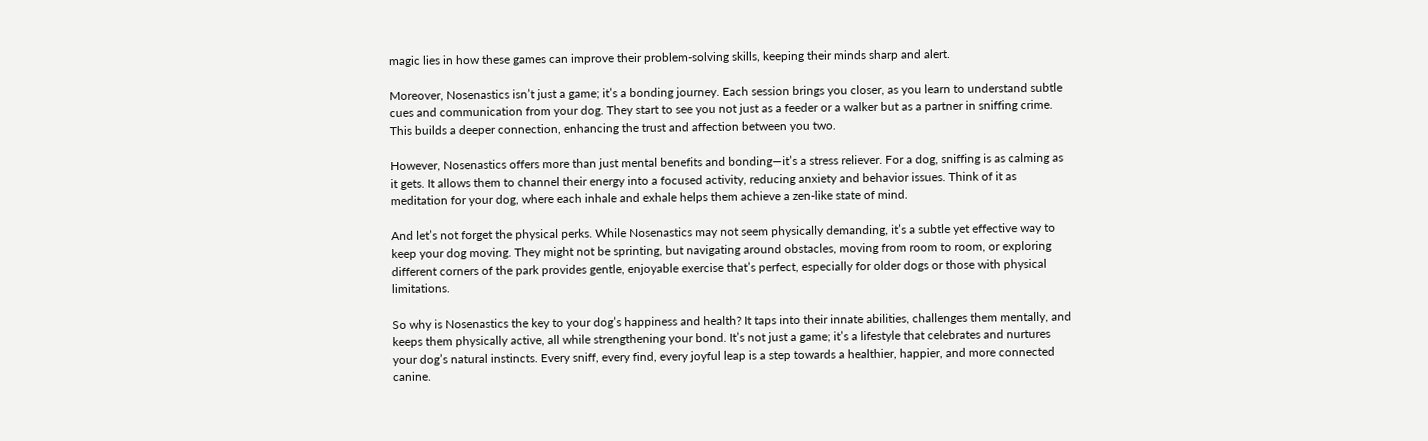magic lies in how these games can improve their problem-solving skills, keeping their minds sharp and alert.

Moreover, Nosenastics isn’t just a game; it’s a bonding journey. Each session brings you closer, as you learn to understand subtle cues and communication from your dog. They start to see you not just as a feeder or a walker but as a partner in sniffing crime. This builds a deeper connection, enhancing the trust and affection between you two.

However, Nosenastics offers more than just mental benefits and bonding—it’s a stress reliever. For a dog, sniffing is as calming as it gets. It allows them to channel their energy into a focused activity, reducing anxiety and behavior issues. Think of it as meditation for your dog, where each inhale and exhale helps them achieve a zen-like state of mind.

And let’s not forget the physical perks. While Nosenastics may not seem physically demanding, it’s a subtle yet effective way to keep your dog moving. They might not be sprinting, but navigating around obstacles, moving from room to room, or exploring different corners of the park provides gentle, enjoyable exercise that’s perfect, especially for older dogs or those with physical limitations.

So why is Nosenastics the key to your dog’s happiness and health? It taps into their innate abilities, challenges them mentally, and keeps them physically active, all while strengthening your bond. It’s not just a game; it’s a lifestyle that celebrates and nurtures your dog’s natural instincts. Every sniff, every find, every joyful leap is a step towards a healthier, happier, and more connected canine.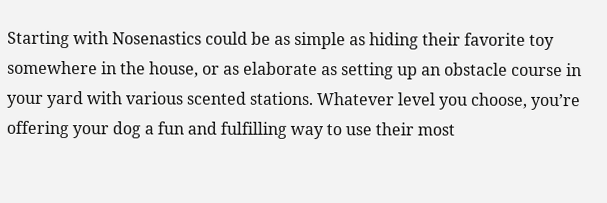Starting with Nosenastics could be as simple as hiding their favorite toy somewhere in the house, or as elaborate as setting up an obstacle course in your yard with various scented stations. Whatever level you choose, you’re offering your dog a fun and fulfilling way to use their most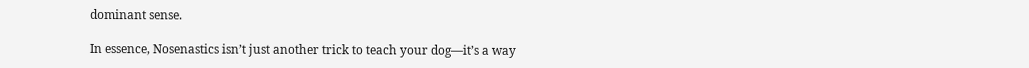dominant sense.

In essence, Nosenastics isn’t just another trick to teach your dog—it’s a way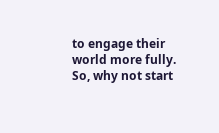to engage their world more fully. So, why not start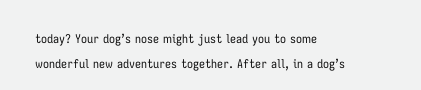today? Your dog’s nose might just lead you to some wonderful new adventures together. After all, in a dog’s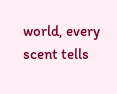world, every scent tells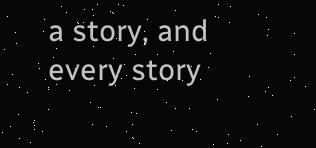a story, and every story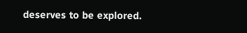deserves to be explored.